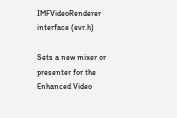IMFVideoRenderer interface (evr.h)

Sets a new mixer or presenter for the Enhanced Video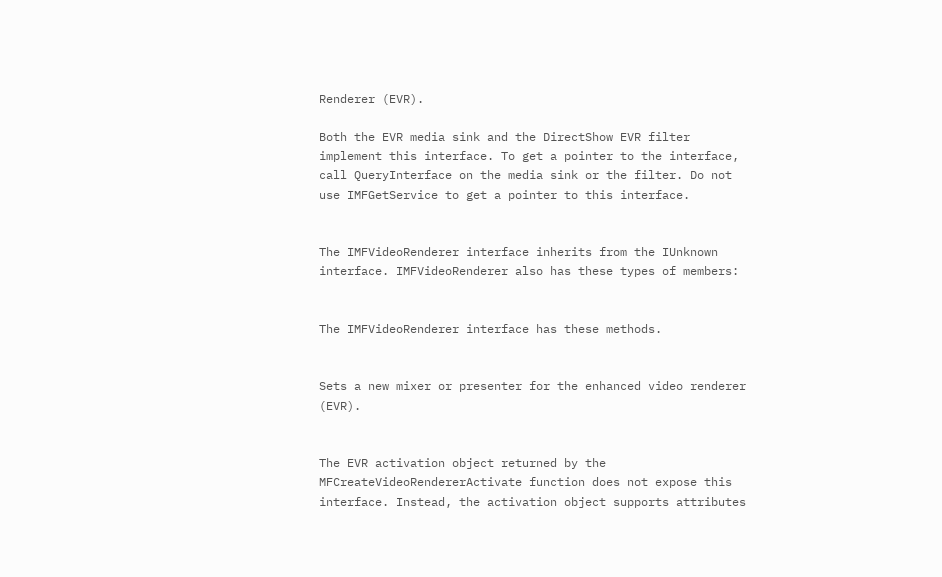Renderer (EVR).

Both the EVR media sink and the DirectShow EVR filter implement this interface. To get a pointer to the interface, call QueryInterface on the media sink or the filter. Do not use IMFGetService to get a pointer to this interface.


The IMFVideoRenderer interface inherits from the IUnknown interface. IMFVideoRenderer also has these types of members:


The IMFVideoRenderer interface has these methods.


Sets a new mixer or presenter for the enhanced video renderer (EVR).


The EVR activation object returned by the MFCreateVideoRendererActivate function does not expose this interface. Instead, the activation object supports attributes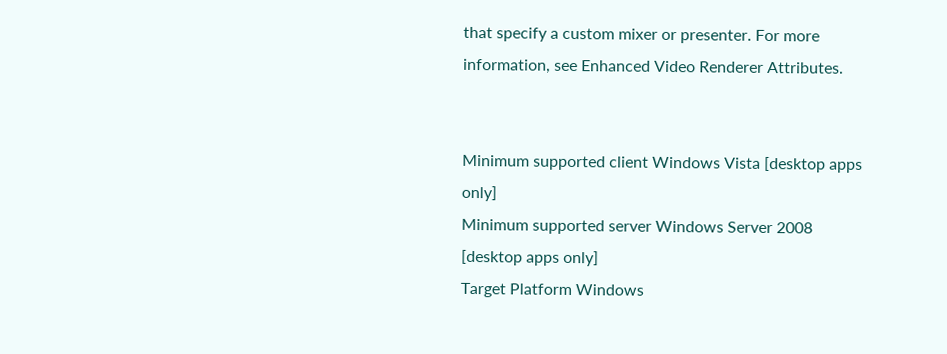that specify a custom mixer or presenter. For more information, see Enhanced Video Renderer Attributes.


Minimum supported client Windows Vista [desktop apps only]
Minimum supported server Windows Server 2008 [desktop apps only]
Target Platform Windows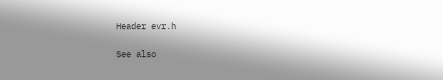Header evr.h

See also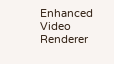Enhanced Video Renderer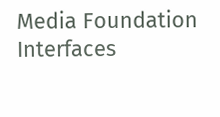Media Foundation Interfaces